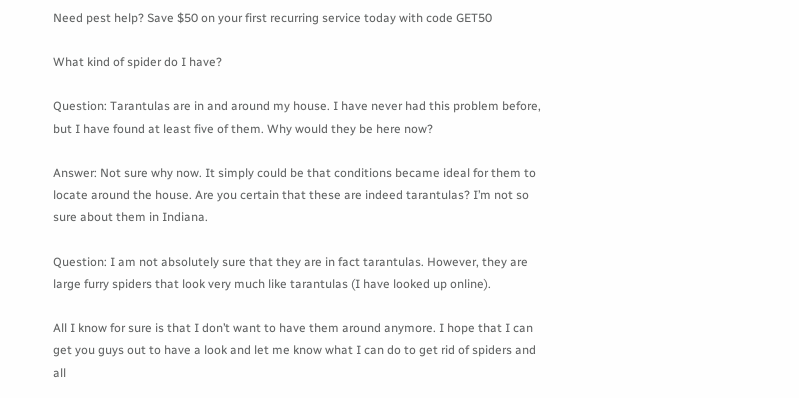Need pest help? Save $50 on your first recurring service today with code GET50

What kind of spider do I have?

Question: Tarantulas are in and around my house. I have never had this problem before, but I have found at least five of them. Why would they be here now?

Answer: Not sure why now. It simply could be that conditions became ideal for them to locate around the house. Are you certain that these are indeed tarantulas? I’m not so sure about them in Indiana.

Question: I am not absolutely sure that they are in fact tarantulas. However, they are large furry spiders that look very much like tarantulas (I have looked up online).

All I know for sure is that I don’t want to have them around anymore. I hope that I can get you guys out to have a look and let me know what I can do to get rid of spiders and all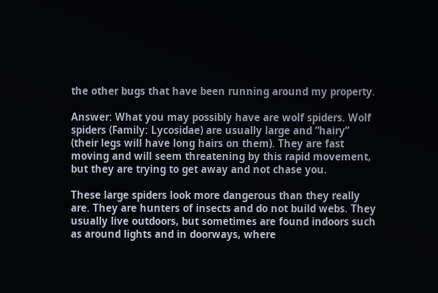the other bugs that have been running around my property.

Answer: What you may possibly have are wolf spiders. Wolf spiders (Family: Lycosidae) are usually large and ”hairy” (their legs will have long hairs on them). They are fast moving and will seem threatening by this rapid movement, but they are trying to get away and not chase you.

These large spiders look more dangerous than they really are. They are hunters of insects and do not build webs. They usually live outdoors, but sometimes are found indoors such as around lights and in doorways, where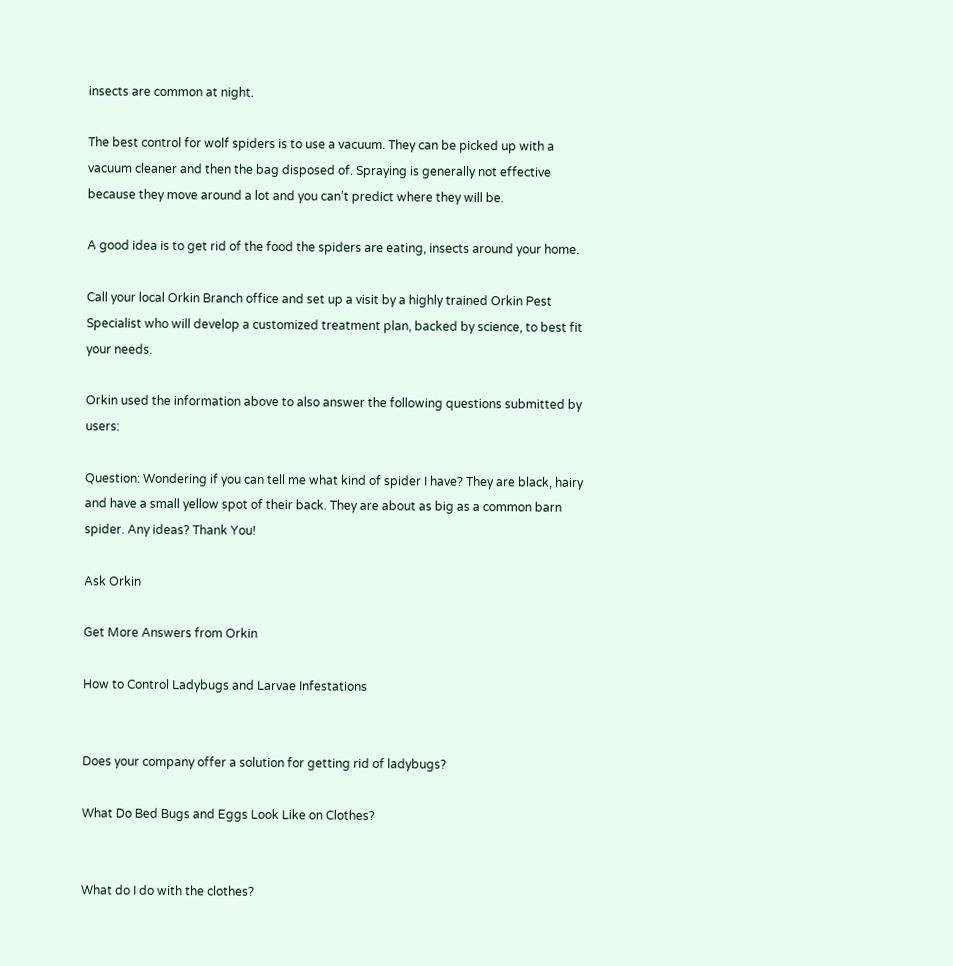insects are common at night.

The best control for wolf spiders is to use a vacuum. They can be picked up with a vacuum cleaner and then the bag disposed of. Spraying is generally not effective because they move around a lot and you can’t predict where they will be.

A good idea is to get rid of the food the spiders are eating, insects around your home.

Call your local Orkin Branch office and set up a visit by a highly trained Orkin Pest Specialist who will develop a customized treatment plan, backed by science, to best fit your needs.

Orkin used the information above to also answer the following questions submitted by users:

Question: Wondering if you can tell me what kind of spider I have? They are black, hairy and have a small yellow spot of their back. They are about as big as a common barn spider. Any ideas? Thank You!

Ask Orkin

Get More Answers from Orkin

How to Control Ladybugs and Larvae Infestations


Does your company offer a solution for getting rid of ladybugs?

What Do Bed Bugs and Eggs Look Like on Clothes?


What do I do with the clothes?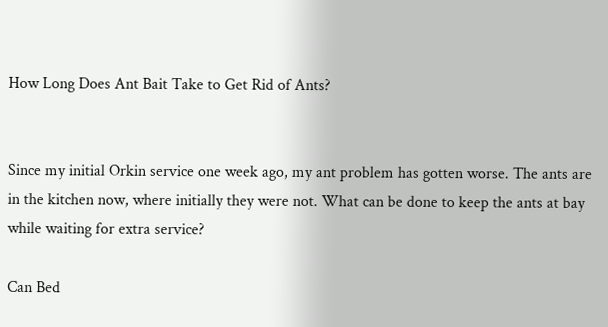How Long Does Ant Bait Take to Get Rid of Ants?


Since my initial Orkin service one week ago, my ant problem has gotten worse. The ants are in the kitchen now, where initially they were not. What can be done to keep the ants at bay while waiting for extra service?

Can Bed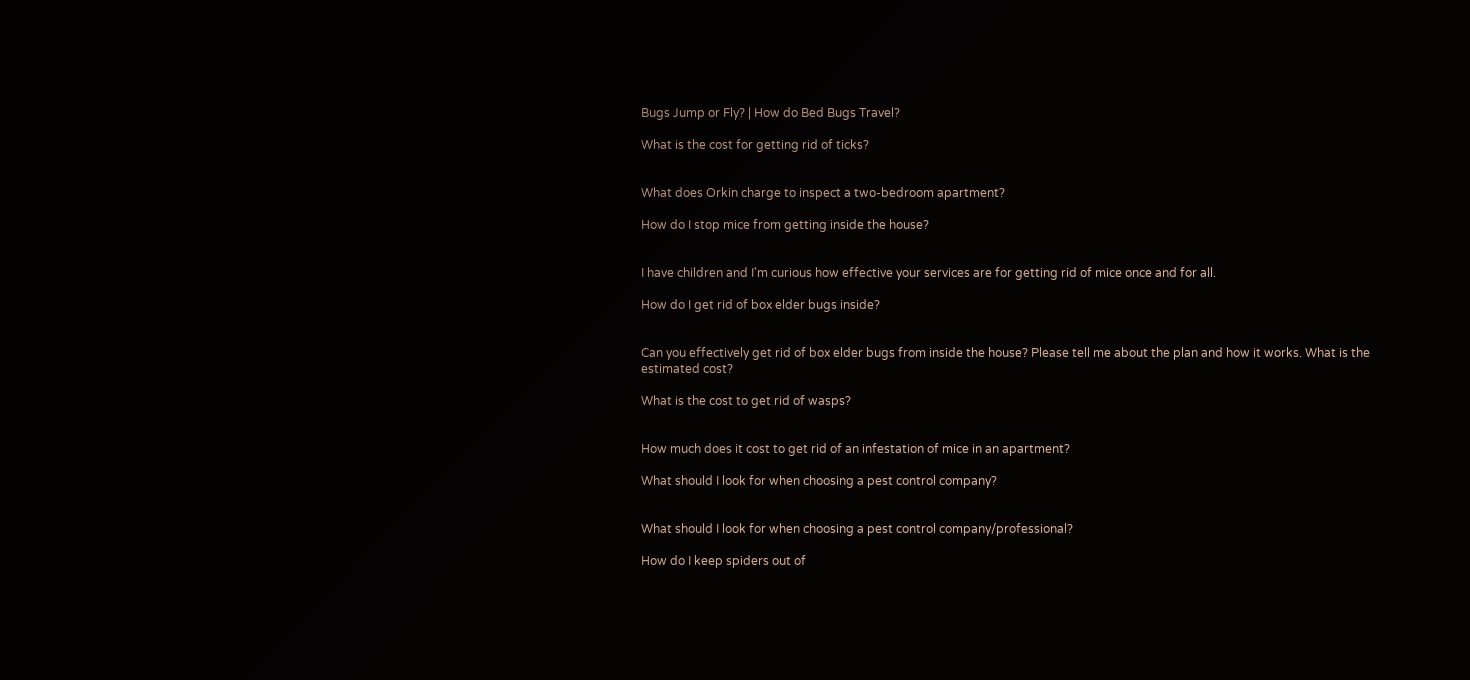Bugs Jump or Fly? | How do Bed Bugs Travel?

What is the cost for getting rid of ticks?


What does Orkin charge to inspect a two-bedroom apartment?

How do I stop mice from getting inside the house?


I have children and I'm curious how effective your services are for getting rid of mice once and for all.

How do I get rid of box elder bugs inside?


Can you effectively get rid of box elder bugs from inside the house? Please tell me about the plan and how it works. What is the estimated cost?

What is the cost to get rid of wasps?


How much does it cost to get rid of an infestation of mice in an apartment?

What should I look for when choosing a pest control company?


What should I look for when choosing a pest control company/professional?

How do I keep spiders out of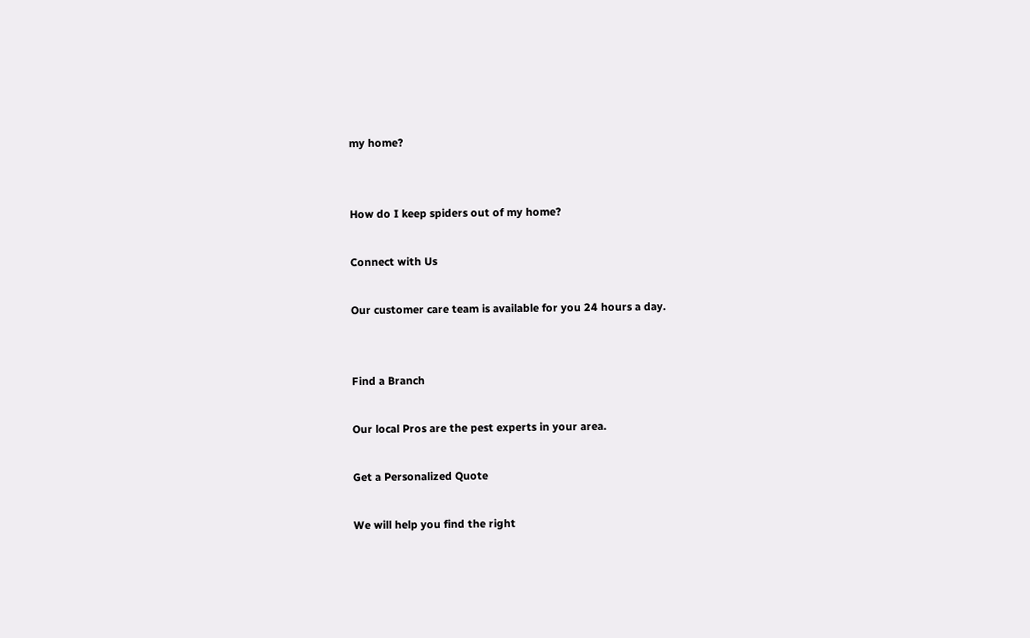my home?


How do I keep spiders out of my home?

Connect with Us

Our customer care team is available for you 24 hours a day.


Find a Branch

Our local Pros are the pest experts in your area.

Get a Personalized Quote

We will help you find the right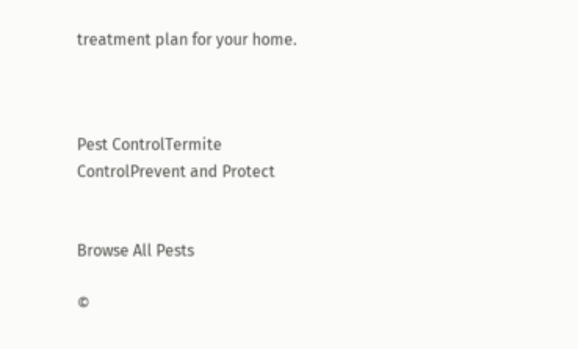treatment plan for your home.



Pest ControlTermite ControlPrevent and Protect


Browse All Pests

©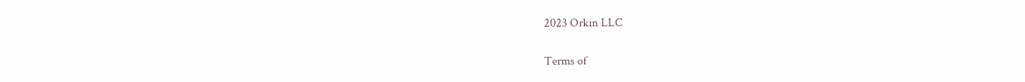2023 Orkin LLC

Terms of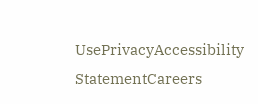UsePrivacyAccessibility StatementCareers